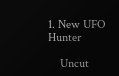1. New UFO Hunter

    Uncut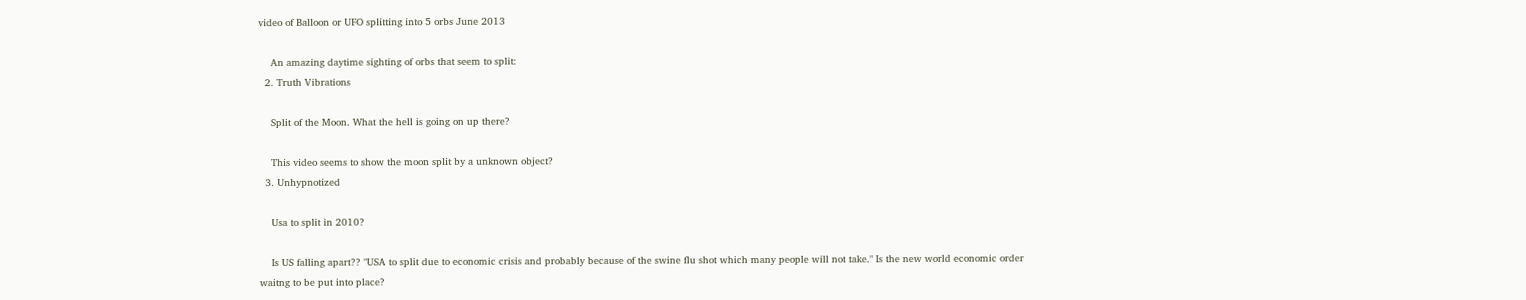video of Balloon or UFO splitting into 5 orbs June 2013

    An amazing daytime sighting of orbs that seem to split:
  2. Truth Vibrations

    Split of the Moon. What the hell is going on up there?

    This video seems to show the moon split by a unknown object?
  3. Unhypnotized

    Usa to split in 2010?

    Is US falling apart?? "USA to split due to economic crisis and probably because of the swine flu shot which many people will not take." Is the new world economic order waitng to be put into place?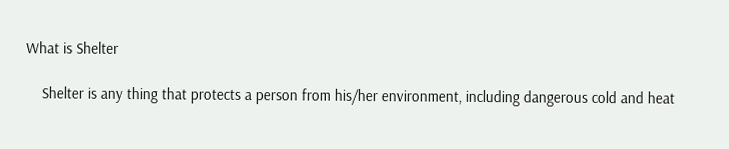What is Shelter

    Shelter is any thing that protects a person from his/her environment, including dangerous cold and heat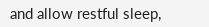and allow restful sleep,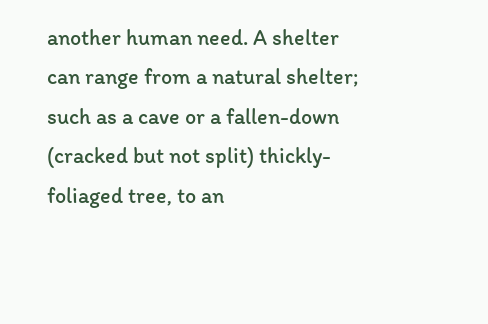another human need. A shelter can range from a natural shelter; such as a cave or a fallen-down (cracked but not split) thickly-foliaged tree, to an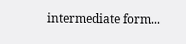intermediate form...